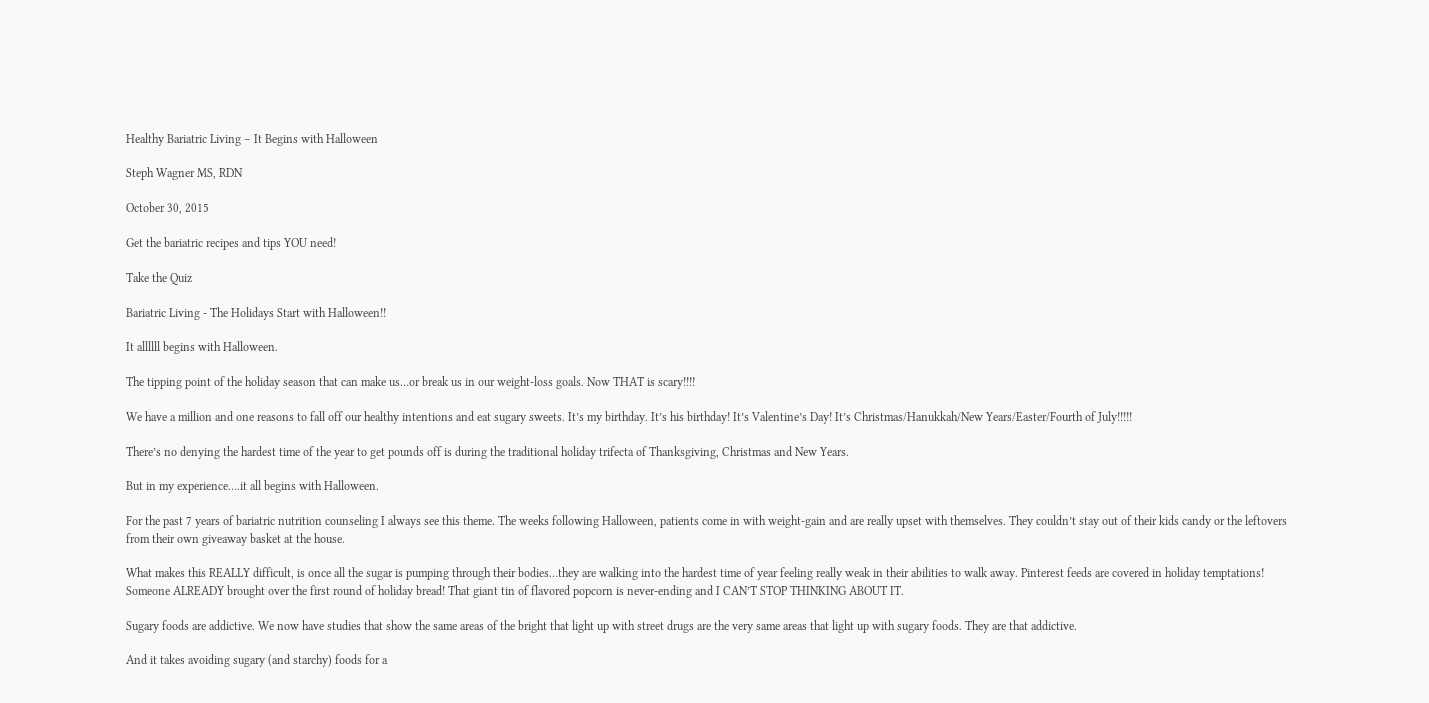Healthy Bariatric Living – It Begins with Halloween

Steph Wagner MS, RDN

October 30, 2015

Get the bariatric recipes and tips YOU need!

Take the Quiz

Bariatric Living - The Holidays Start with Halloween!!

It allllll begins with Halloween.

The tipping point of the holiday season that can make us…or break us in our weight-loss goals. Now THAT is scary!!!!

We have a million and one reasons to fall off our healthy intentions and eat sugary sweets. It’s my birthday. It’s his birthday! It’s Valentine’s Day! It’s Christmas/Hanukkah/New Years/Easter/Fourth of July!!!!!

There’s no denying the hardest time of the year to get pounds off is during the traditional holiday trifecta of Thanksgiving, Christmas and New Years.

But in my experience….it all begins with Halloween.

For the past 7 years of bariatric nutrition counseling I always see this theme. The weeks following Halloween, patients come in with weight-gain and are really upset with themselves. They couldn’t stay out of their kids candy or the leftovers from their own giveaway basket at the house.

What makes this REALLY difficult, is once all the sugar is pumping through their bodies…they are walking into the hardest time of year feeling really weak in their abilities to walk away. Pinterest feeds are covered in holiday temptations! Someone ALREADY brought over the first round of holiday bread! That giant tin of flavored popcorn is never-ending and I CAN’T STOP THINKING ABOUT IT.

Sugary foods are addictive. We now have studies that show the same areas of the bright that light up with street drugs are the very same areas that light up with sugary foods. They are that addictive.

And it takes avoiding sugary (and starchy) foods for a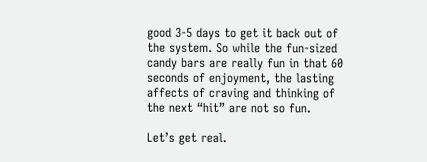good 3-5 days to get it back out of the system. So while the fun-sized candy bars are really fun in that 60 seconds of enjoyment, the lasting affects of craving and thinking of the next “hit” are not so fun.

Let’s get real.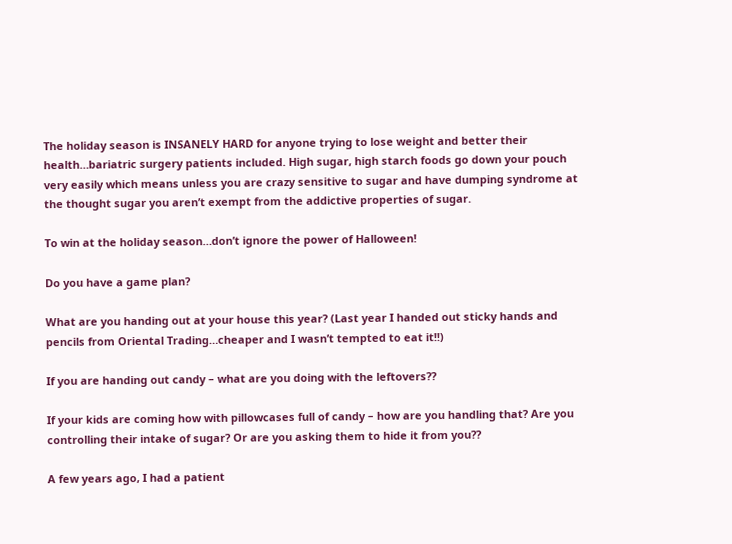The holiday season is INSANELY HARD for anyone trying to lose weight and better their health…bariatric surgery patients included. High sugar, high starch foods go down your pouch very easily which means unless you are crazy sensitive to sugar and have dumping syndrome at the thought sugar you aren’t exempt from the addictive properties of sugar.

To win at the holiday season…don’t ignore the power of Halloween!

Do you have a game plan?

What are you handing out at your house this year? (Last year I handed out sticky hands and pencils from Oriental Trading…cheaper and I wasn’t tempted to eat it!!)

If you are handing out candy – what are you doing with the leftovers??

If your kids are coming how with pillowcases full of candy – how are you handling that? Are you controlling their intake of sugar? Or are you asking them to hide it from you??

A few years ago, I had a patient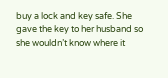buy a lock and key safe. She gave the key to her husband so she wouldn’t know where it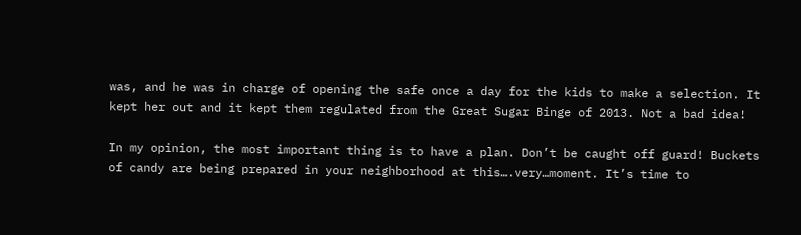was, and he was in charge of opening the safe once a day for the kids to make a selection. It kept her out and it kept them regulated from the Great Sugar Binge of 2013. Not a bad idea!

In my opinion, the most important thing is to have a plan. Don’t be caught off guard! Buckets of candy are being prepared in your neighborhood at this….very…moment. It’s time to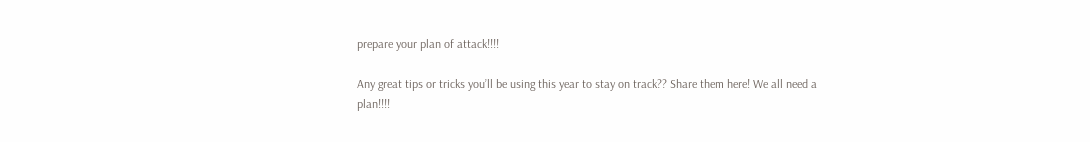prepare your plan of attack!!!!

Any great tips or tricks you’ll be using this year to stay on track?? Share them here! We all need a plan!!!!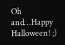Oh and…Happy Halloween! ;)